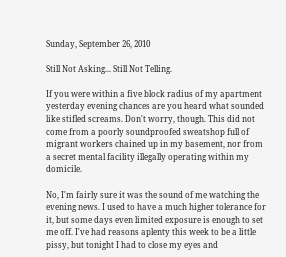Sunday, September 26, 2010

Still Not Asking... Still Not Telling.

If you were within a five block radius of my apartment yesterday evening chances are you heard what sounded like stifled screams. Don't worry, though. This did not come from a poorly soundproofed sweatshop full of migrant workers chained up in my basement, nor from a secret mental facility illegally operating within my domicile.

No, I'm fairly sure it was the sound of me watching the evening news. I used to have a much higher tolerance for it, but some days even limited exposure is enough to set me off. I've had reasons aplenty this week to be a little pissy, but tonight I had to close my eyes and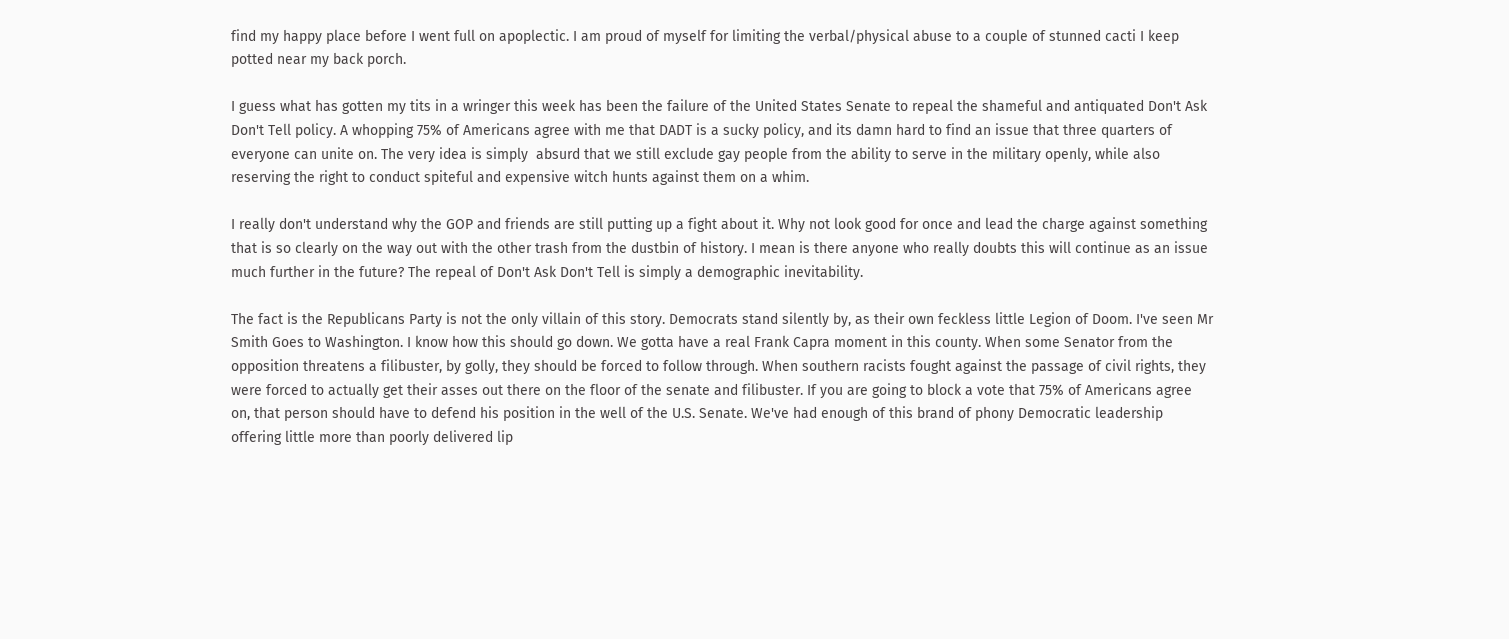find my happy place before I went full on apoplectic. I am proud of myself for limiting the verbal/physical abuse to a couple of stunned cacti I keep potted near my back porch.

I guess what has gotten my tits in a wringer this week has been the failure of the United States Senate to repeal the shameful and antiquated Don't Ask Don't Tell policy. A whopping 75% of Americans agree with me that DADT is a sucky policy, and its damn hard to find an issue that three quarters of everyone can unite on. The very idea is simply  absurd that we still exclude gay people from the ability to serve in the military openly, while also reserving the right to conduct spiteful and expensive witch hunts against them on a whim.

I really don't understand why the GOP and friends are still putting up a fight about it. Why not look good for once and lead the charge against something that is so clearly on the way out with the other trash from the dustbin of history. I mean is there anyone who really doubts this will continue as an issue much further in the future? The repeal of Don't Ask Don't Tell is simply a demographic inevitability.

The fact is the Republicans Party is not the only villain of this story. Democrats stand silently by, as their own feckless little Legion of Doom. I've seen Mr Smith Goes to Washington. I know how this should go down. We gotta have a real Frank Capra moment in this county. When some Senator from the opposition threatens a filibuster, by golly, they should be forced to follow through. When southern racists fought against the passage of civil rights, they were forced to actually get their asses out there on the floor of the senate and filibuster. If you are going to block a vote that 75% of Americans agree on, that person should have to defend his position in the well of the U.S. Senate. We've had enough of this brand of phony Democratic leadership offering little more than poorly delivered lip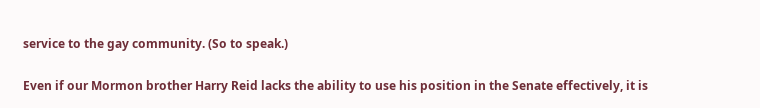service to the gay community. (So to speak.)

Even if our Mormon brother Harry Reid lacks the ability to use his position in the Senate effectively, it is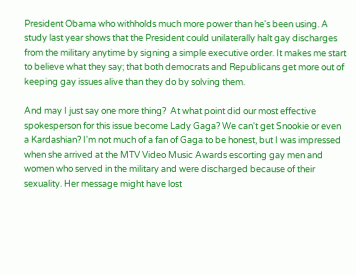President Obama who withholds much more power than he's been using. A study last year shows that the President could unilaterally halt gay discharges from the military anytime by signing a simple executive order. It makes me start to believe what they say; that both democrats and Republicans get more out of keeping gay issues alive than they do by solving them.

And may I just say one more thing?  At what point did our most effective spokesperson for this issue become Lady Gaga? We can't get Snookie or even a Kardashian? I'm not much of a fan of Gaga to be honest, but I was impressed when she arrived at the MTV Video Music Awards escorting gay men and women who served in the military and were discharged because of their sexuality. Her message might have lost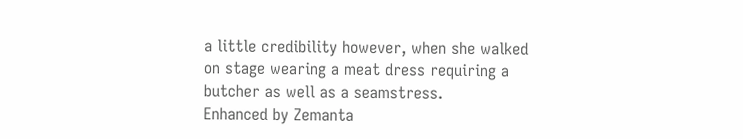a little credibility however, when she walked on stage wearing a meat dress requiring a butcher as well as a seamstress.
Enhanced by Zemanta